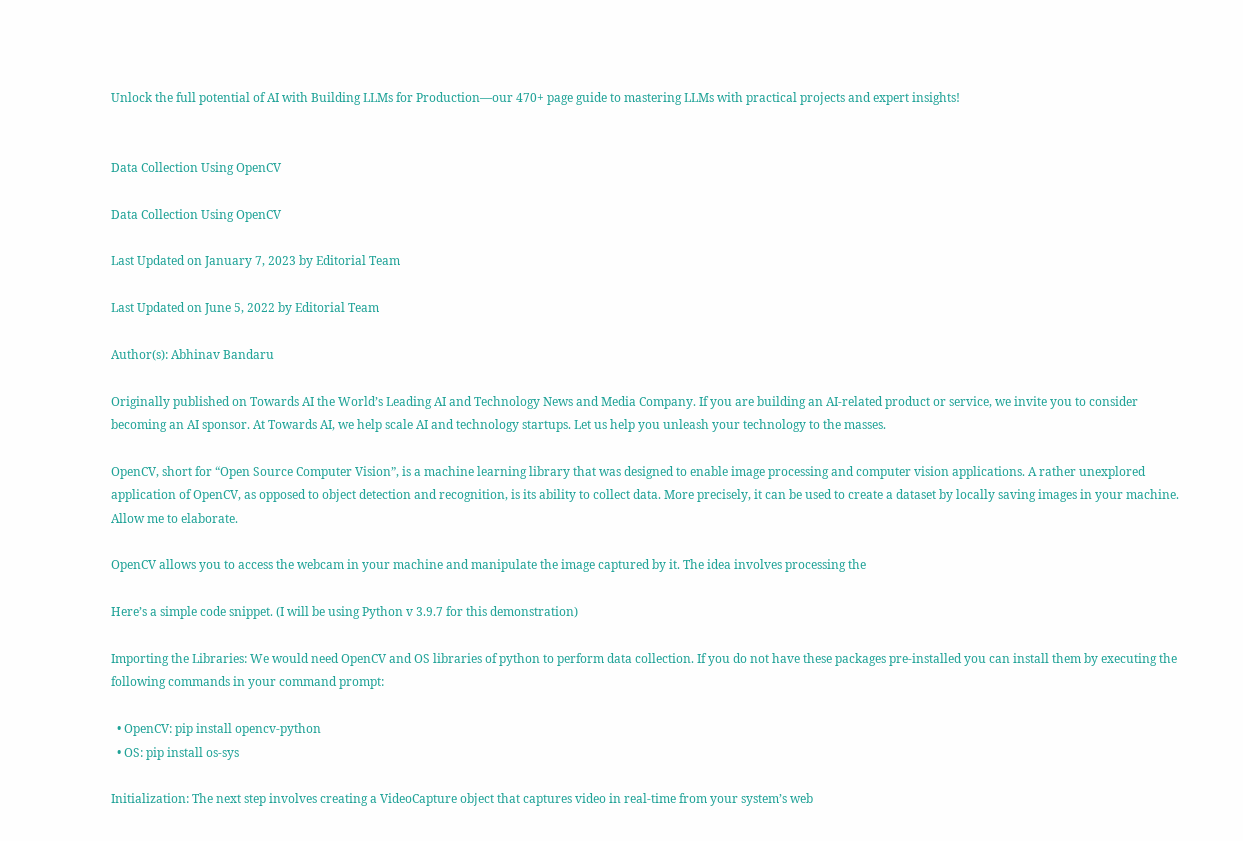Unlock the full potential of AI with Building LLMs for Production—our 470+ page guide to mastering LLMs with practical projects and expert insights!


Data Collection Using OpenCV

Data Collection Using OpenCV

Last Updated on January 7, 2023 by Editorial Team

Last Updated on June 5, 2022 by Editorial Team

Author(s): Abhinav Bandaru

Originally published on Towards AI the World’s Leading AI and Technology News and Media Company. If you are building an AI-related product or service, we invite you to consider becoming an AI sponsor. At Towards AI, we help scale AI and technology startups. Let us help you unleash your technology to the masses.

OpenCV, short for “Open Source Computer Vision”, is a machine learning library that was designed to enable image processing and computer vision applications. A rather unexplored application of OpenCV, as opposed to object detection and recognition, is its ability to collect data. More precisely, it can be used to create a dataset by locally saving images in your machine. Allow me to elaborate.

OpenCV allows you to access the webcam in your machine and manipulate the image captured by it. The idea involves processing the

Here’s a simple code snippet. (I will be using Python v 3.9.7 for this demonstration)

Importing the Libraries: We would need OpenCV and OS libraries of python to perform data collection. If you do not have these packages pre-installed you can install them by executing the following commands in your command prompt:

  • OpenCV: pip install opencv-python
  • OS: pip install os-sys

Initialization: The next step involves creating a VideoCapture object that captures video in real-time from your system’s web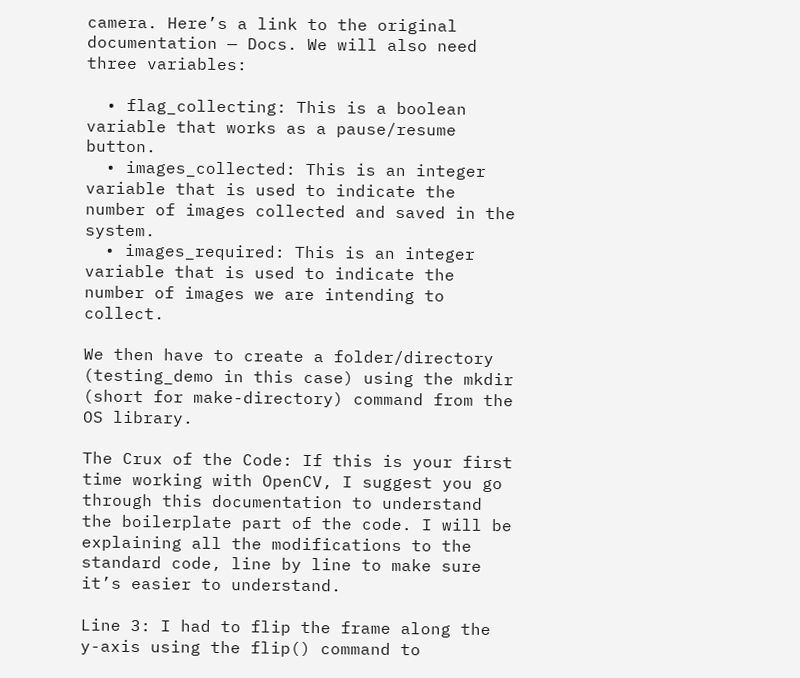camera. Here’s a link to the original documentation — Docs. We will also need three variables:

  • flag_collecting: This is a boolean variable that works as a pause/resume button.
  • images_collected: This is an integer variable that is used to indicate the number of images collected and saved in the system.
  • images_required: This is an integer variable that is used to indicate the number of images we are intending to collect.

We then have to create a folder/directory (testing_demo in this case) using the mkdir (short for make-directory) command from the OS library.

The Crux of the Code: If this is your first time working with OpenCV, I suggest you go through this documentation to understand the boilerplate part of the code. I will be explaining all the modifications to the standard code, line by line to make sure it’s easier to understand.

Line 3: I had to flip the frame along the y-axis using the flip() command to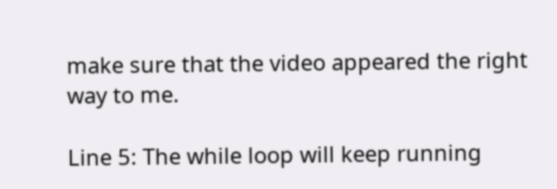make sure that the video appeared the right way to me.

Line 5: The while loop will keep running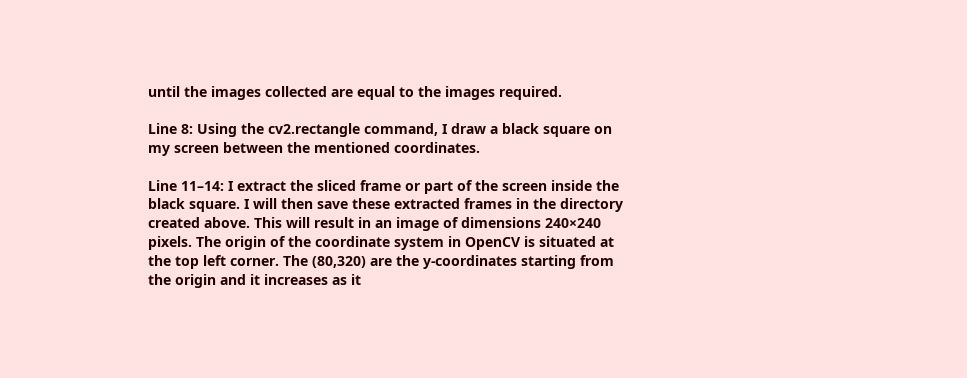until the images collected are equal to the images required.

Line 8: Using the cv2.rectangle command, I draw a black square on my screen between the mentioned coordinates.

Line 11–14: I extract the sliced frame or part of the screen inside the black square. I will then save these extracted frames in the directory created above. This will result in an image of dimensions 240×240 pixels. The origin of the coordinate system in OpenCV is situated at the top left corner. The (80,320) are the y-coordinates starting from the origin and it increases as it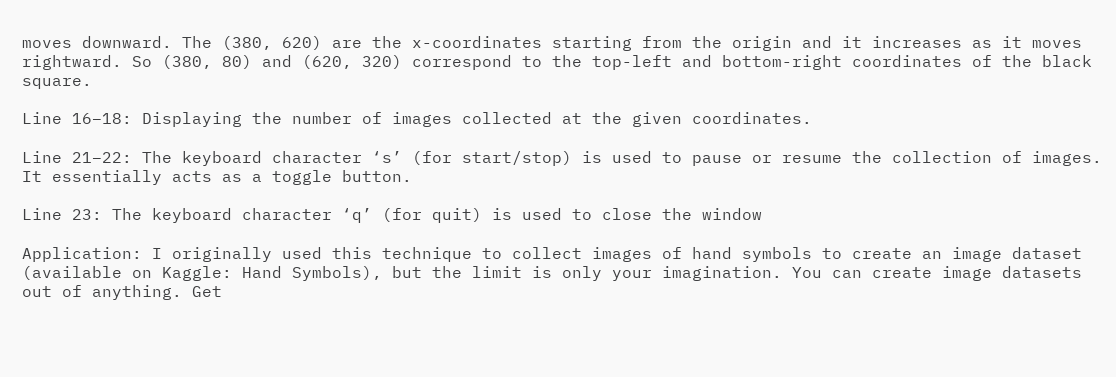moves downward. The (380, 620) are the x-coordinates starting from the origin and it increases as it moves rightward. So (380, 80) and (620, 320) correspond to the top-left and bottom-right coordinates of the black square.

Line 16–18: Displaying the number of images collected at the given coordinates.

Line 21–22: The keyboard character ‘s’ (for start/stop) is used to pause or resume the collection of images. It essentially acts as a toggle button.

Line 23: The keyboard character ‘q’ (for quit) is used to close the window

Application: I originally used this technique to collect images of hand symbols to create an image dataset (available on Kaggle: Hand Symbols), but the limit is only your imagination. You can create image datasets out of anything. Get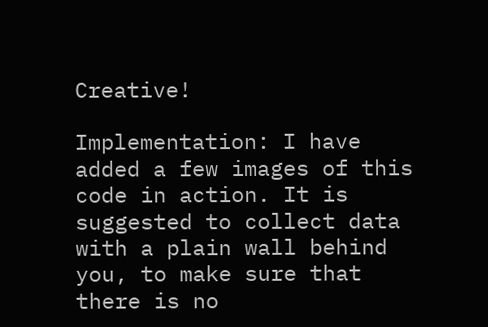Creative!

Implementation: I have added a few images of this code in action. It is suggested to collect data with a plain wall behind you, to make sure that there is no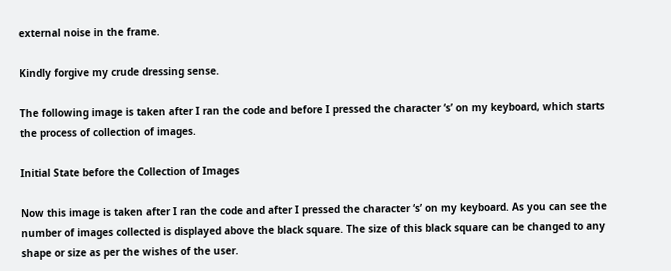external noise in the frame.

Kindly forgive my crude dressing sense.

The following image is taken after I ran the code and before I pressed the character ‘s’ on my keyboard, which starts the process of collection of images.

Initial State before the Collection of Images

Now this image is taken after I ran the code and after I pressed the character ‘s’ on my keyboard. As you can see the number of images collected is displayed above the black square. The size of this black square can be changed to any shape or size as per the wishes of the user.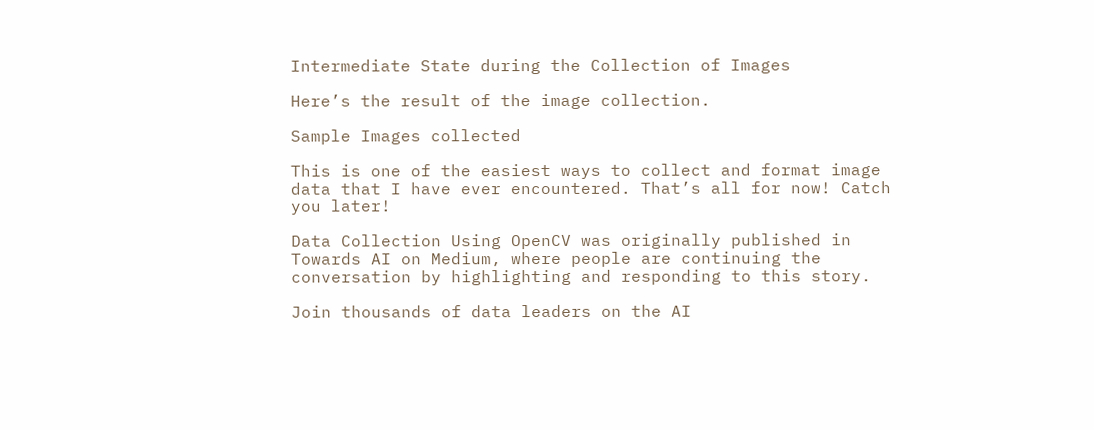Intermediate State during the Collection of Images

Here’s the result of the image collection.

Sample Images collected

This is one of the easiest ways to collect and format image data that I have ever encountered. That’s all for now! Catch you later!

Data Collection Using OpenCV was originally published in Towards AI on Medium, where people are continuing the conversation by highlighting and responding to this story.

Join thousands of data leaders on the AI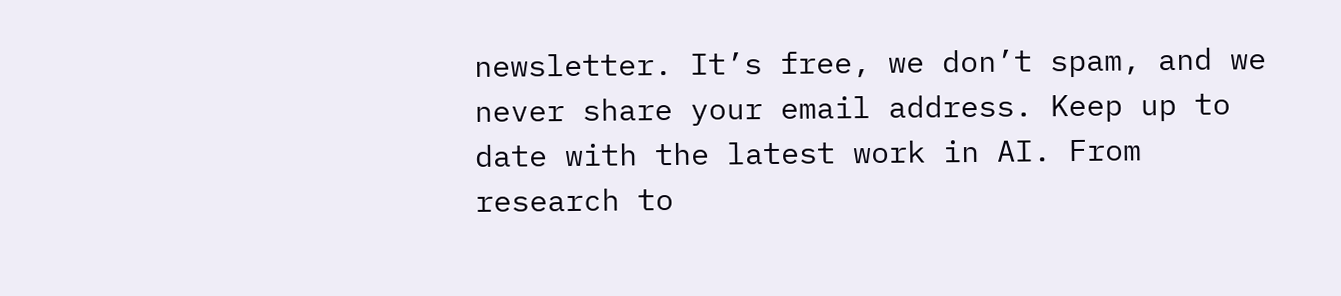newsletter. It’s free, we don’t spam, and we never share your email address. Keep up to date with the latest work in AI. From research to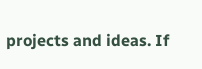projects and ideas. If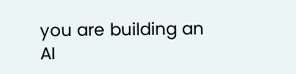you are building an AI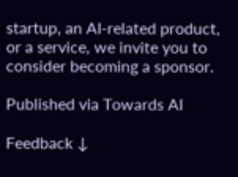startup, an AI-related product, or a service, we invite you to consider becoming a sponsor.

Published via Towards AI

Feedback ↓